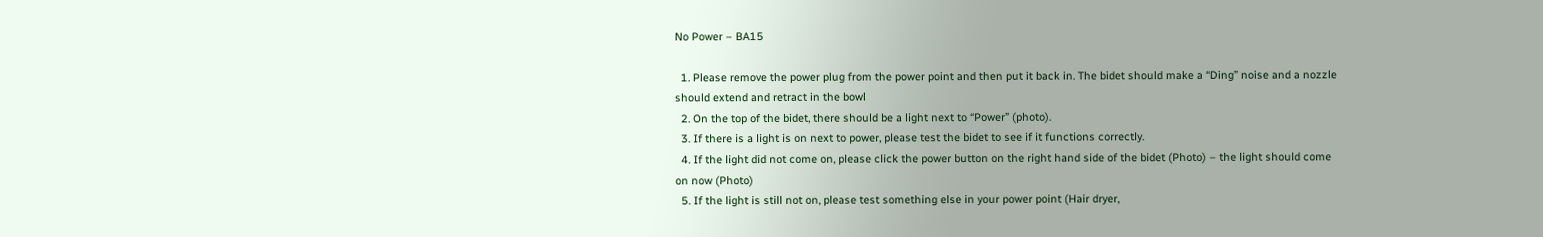No Power – BA15

  1. Please remove the power plug from the power point and then put it back in. The bidet should make a “Ding” noise and a nozzle should extend and retract in the bowl
  2. On the top of the bidet, there should be a light next to “Power” (photo).
  3. If there is a light is on next to power, please test the bidet to see if it functions correctly.
  4. If the light did not come on, please click the power button on the right hand side of the bidet (Photo) – the light should come on now (Photo)
  5. If the light is still not on, please test something else in your power point (Hair dryer,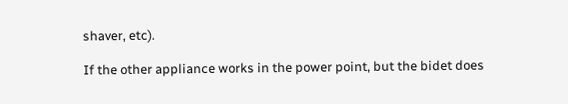shaver, etc).

If the other appliance works in the power point, but the bidet does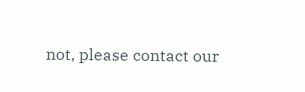not, please contact our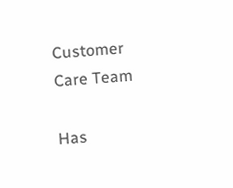Customer Care Team

Has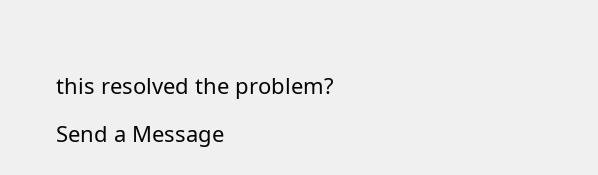this resolved the problem?

Send a Message